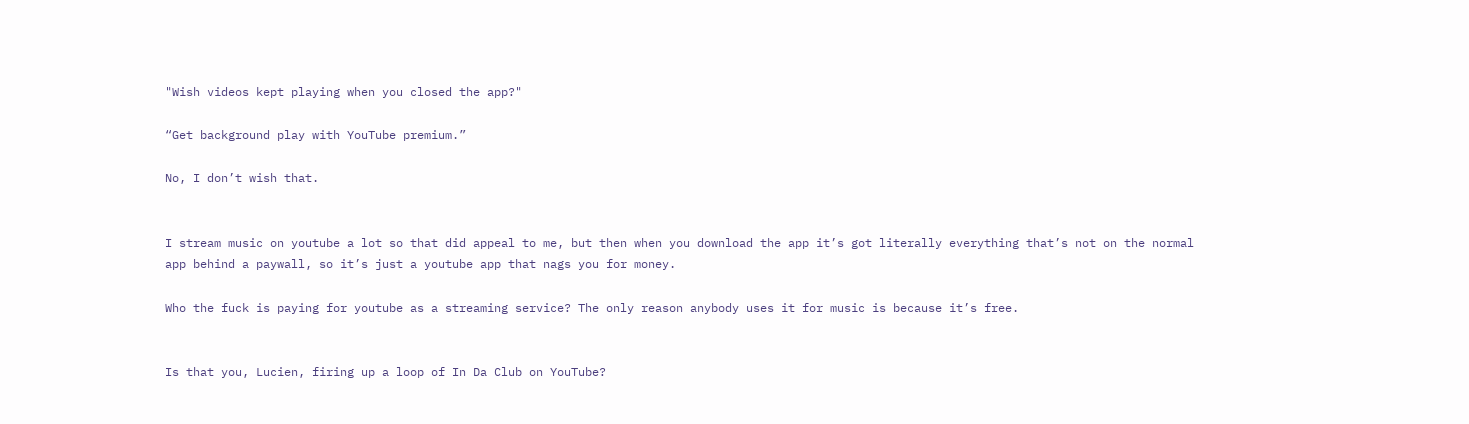"Wish videos kept playing when you closed the app?"

“Get background play with YouTube premium.”

No, I don’t wish that.


I stream music on youtube a lot so that did appeal to me, but then when you download the app it’s got literally everything that’s not on the normal app behind a paywall, so it’s just a youtube app that nags you for money.

Who the fuck is paying for youtube as a streaming service? The only reason anybody uses it for music is because it’s free.


Is that you, Lucien, firing up a loop of In Da Club on YouTube?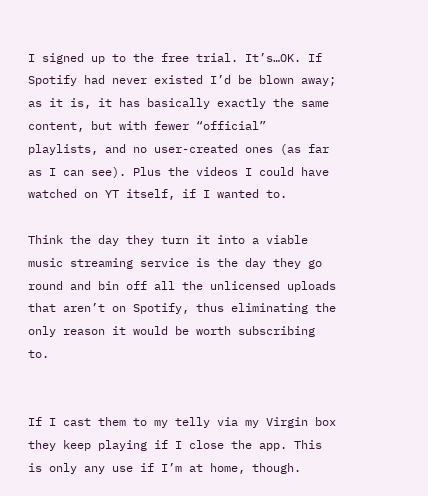I signed up to the free trial. It’s…OK. If Spotify had never existed I’d be blown away; as it is, it has basically exactly the same content, but with fewer “official” playlists, and no user-created ones (as far as I can see). Plus the videos I could have watched on YT itself, if I wanted to.

Think the day they turn it into a viable music streaming service is the day they go round and bin off all the unlicensed uploads that aren’t on Spotify, thus eliminating the only reason it would be worth subscribing to.


If I cast them to my telly via my Virgin box they keep playing if I close the app. This is only any use if I’m at home, though.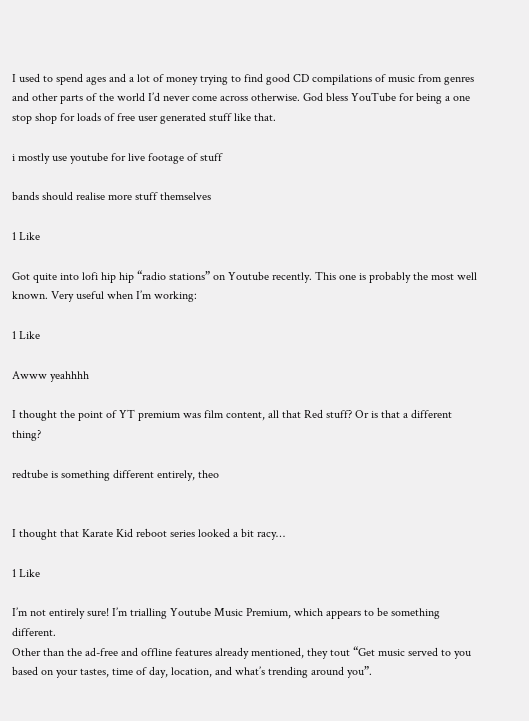I used to spend ages and a lot of money trying to find good CD compilations of music from genres and other parts of the world I’d never come across otherwise. God bless YouTube for being a one stop shop for loads of free user generated stuff like that.

i mostly use youtube for live footage of stuff

bands should realise more stuff themselves

1 Like

Got quite into lofi hip hip “radio stations” on Youtube recently. This one is probably the most well known. Very useful when I’m working:

1 Like

Awww yeahhhh

I thought the point of YT premium was film content, all that Red stuff? Or is that a different thing?

redtube is something different entirely, theo


I thought that Karate Kid reboot series looked a bit racy…

1 Like

I’m not entirely sure! I’m trialling Youtube Music Premium, which appears to be something different.
Other than the ad-free and offline features already mentioned, they tout “Get music served to you based on your tastes, time of day, location, and what’s trending around you”.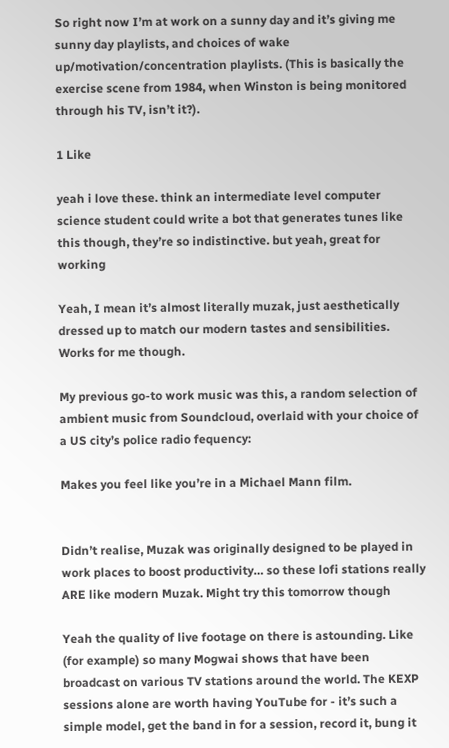So right now I’m at work on a sunny day and it’s giving me sunny day playlists, and choices of wake up/motivation/concentration playlists. (This is basically the exercise scene from 1984, when Winston is being monitored through his TV, isn’t it?).

1 Like

yeah i love these. think an intermediate level computer science student could write a bot that generates tunes like this though, they’re so indistinctive. but yeah, great for working

Yeah, I mean it’s almost literally muzak, just aesthetically dressed up to match our modern tastes and sensibilities. Works for me though.

My previous go-to work music was this, a random selection of ambient music from Soundcloud, overlaid with your choice of a US city’s police radio fequency:

Makes you feel like you’re in a Michael Mann film.


Didn’t realise, Muzak was originally designed to be played in work places to boost productivity… so these lofi stations really ARE like modern Muzak. Might try this tomorrow though

Yeah the quality of live footage on there is astounding. Like (for example) so many Mogwai shows that have been broadcast on various TV stations around the world. The KEXP sessions alone are worth having YouTube for - it’s such a simple model, get the band in for a session, record it, bung it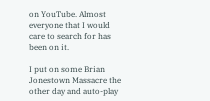on YouTube. Almost everyone that I would care to search for has been on it.

I put on some Brian Jonestown Massacre the other day and auto-play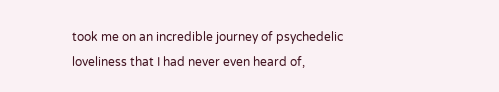took me on an incredible journey of psychedelic loveliness that I had never even heard of,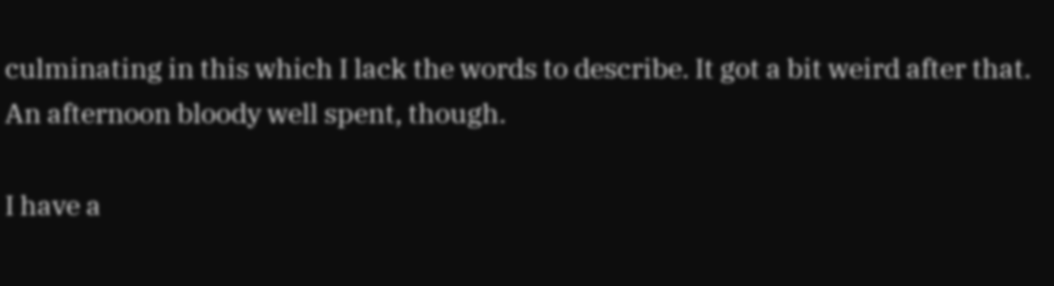culminating in this which I lack the words to describe. It got a bit weird after that. An afternoon bloody well spent, though.

I have a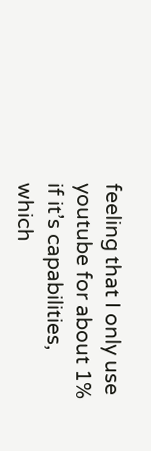feeling that I only use youtube for about 1% if it’s capabilities, which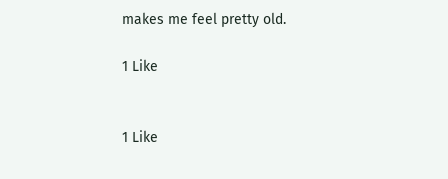makes me feel pretty old.

1 Like


1 Like